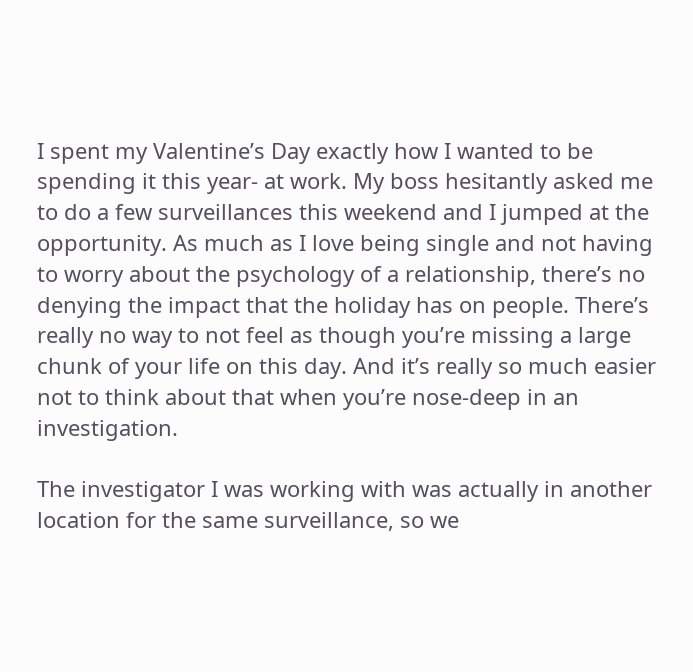I spent my Valentine’s Day exactly how I wanted to be spending it this year- at work. My boss hesitantly asked me to do a few surveillances this weekend and I jumped at the opportunity. As much as I love being single and not having to worry about the psychology of a relationship, there’s no denying the impact that the holiday has on people. There’s really no way to not feel as though you’re missing a large chunk of your life on this day. And it’s really so much easier not to think about that when you’re nose-deep in an investigation.

The investigator I was working with was actually in another location for the same surveillance, so we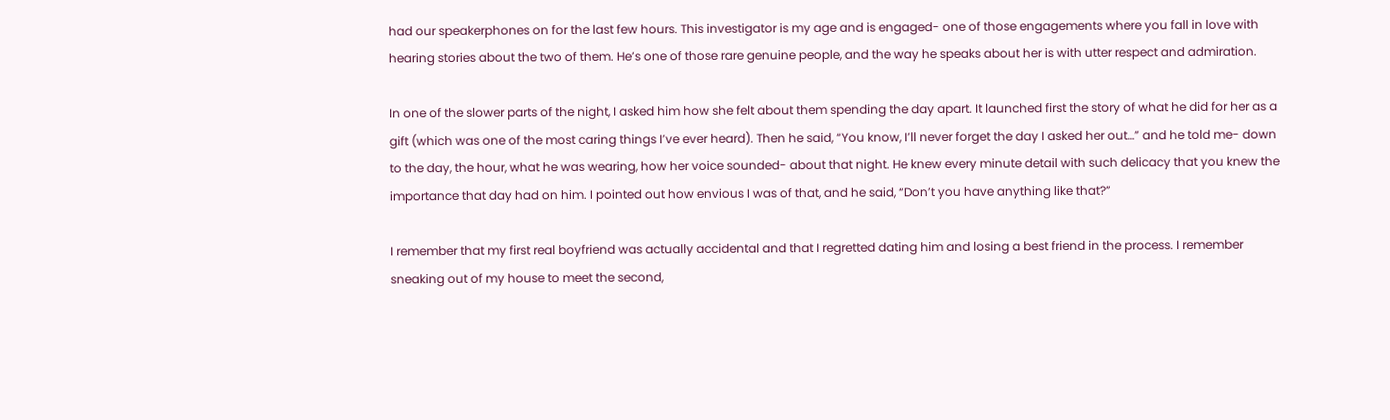had our speakerphones on for the last few hours. This investigator is my age and is engaged- one of those engagements where you fall in love with hearing stories about the two of them. He’s one of those rare genuine people, and the way he speaks about her is with utter respect and admiration.

In one of the slower parts of the night, I asked him how she felt about them spending the day apart. It launched first the story of what he did for her as a gift (which was one of the most caring things I’ve ever heard). Then he said, “You know, I’ll never forget the day I asked her out…” and he told me- down to the day, the hour, what he was wearing, how her voice sounded- about that night. He knew every minute detail with such delicacy that you knew the importance that day had on him. I pointed out how envious I was of that, and he said, “Don’t you have anything like that?”

I remember that my first real boyfriend was actually accidental and that I regretted dating him and losing a best friend in the process. I remember sneaking out of my house to meet the second,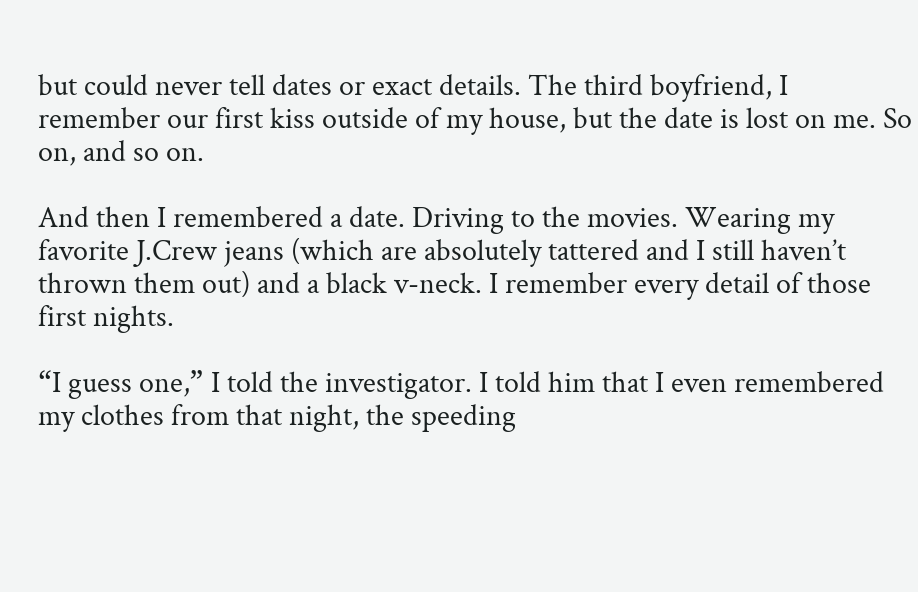but could never tell dates or exact details. The third boyfriend, I remember our first kiss outside of my house, but the date is lost on me. So on, and so on.

And then I remembered a date. Driving to the movies. Wearing my favorite J.Crew jeans (which are absolutely tattered and I still haven’t thrown them out) and a black v-neck. I remember every detail of those first nights.

“I guess one,” I told the investigator. I told him that I even remembered my clothes from that night, the speeding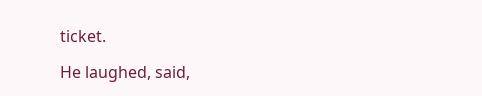ticket.

He laughed, said,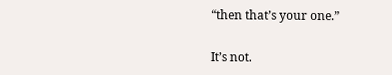“then that’s your one.”

It’s not.